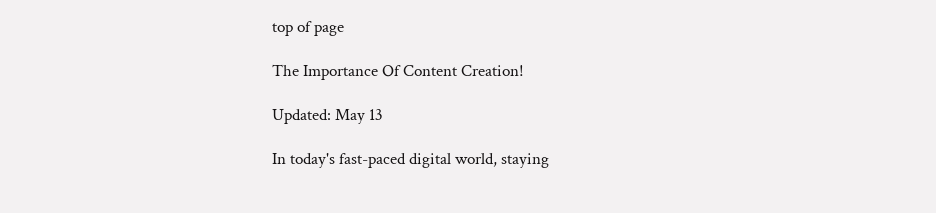top of page

The Importance Of Content Creation!

Updated: May 13

In today's fast-paced digital world, staying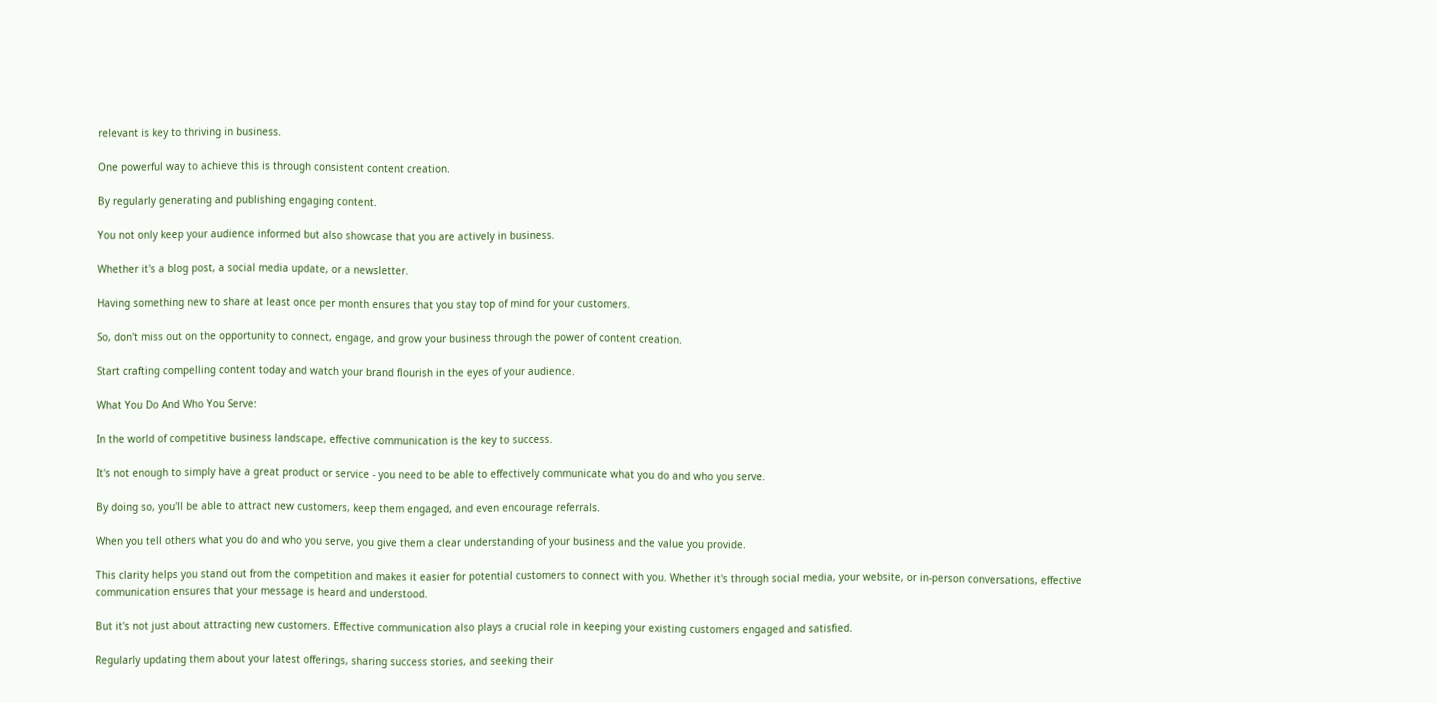relevant is key to thriving in business.

One powerful way to achieve this is through consistent content creation.

By regularly generating and publishing engaging content.

You not only keep your audience informed but also showcase that you are actively in business.

Whether it's a blog post, a social media update, or a newsletter.

Having something new to share at least once per month ensures that you stay top of mind for your customers.

So, don't miss out on the opportunity to connect, engage, and grow your business through the power of content creation.

Start crafting compelling content today and watch your brand flourish in the eyes of your audience.

What You Do And Who You Serve:

In the world of competitive business landscape, effective communication is the key to success.

It's not enough to simply have a great product or service - you need to be able to effectively communicate what you do and who you serve.

By doing so, you'll be able to attract new customers, keep them engaged, and even encourage referrals.

When you tell others what you do and who you serve, you give them a clear understanding of your business and the value you provide.

This clarity helps you stand out from the competition and makes it easier for potential customers to connect with you. Whether it's through social media, your website, or in-person conversations, effective communication ensures that your message is heard and understood.

But it's not just about attracting new customers. Effective communication also plays a crucial role in keeping your existing customers engaged and satisfied.

Regularly updating them about your latest offerings, sharing success stories, and seeking their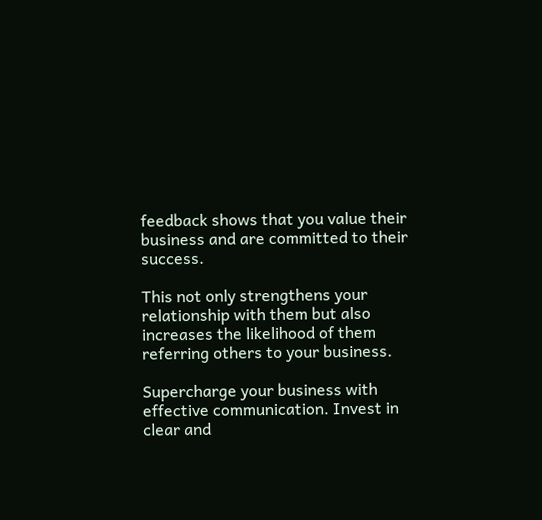feedback shows that you value their business and are committed to their success.

This not only strengthens your relationship with them but also increases the likelihood of them referring others to your business.

Supercharge your business with effective communication. Invest in clear and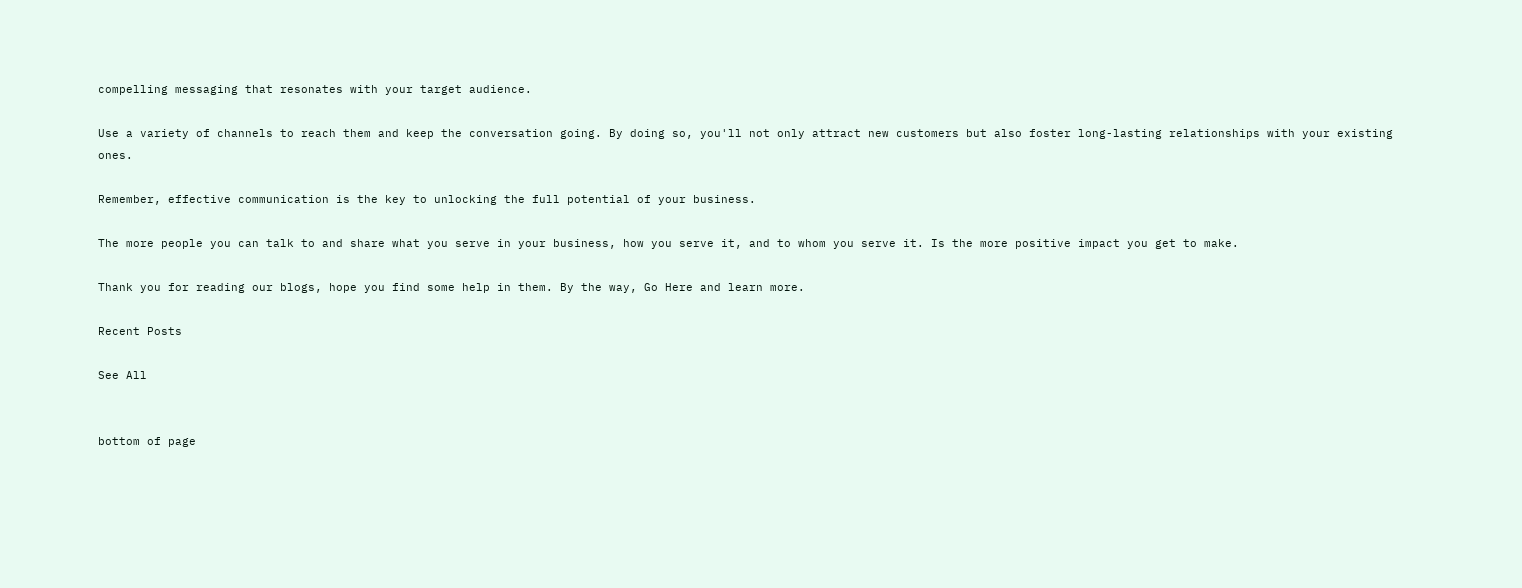compelling messaging that resonates with your target audience.

Use a variety of channels to reach them and keep the conversation going. By doing so, you'll not only attract new customers but also foster long-lasting relationships with your existing ones.

Remember, effective communication is the key to unlocking the full potential of your business.

The more people you can talk to and share what you serve in your business, how you serve it, and to whom you serve it. Is the more positive impact you get to make.

Thank you for reading our blogs, hope you find some help in them. By the way, Go Here and learn more.

Recent Posts

See All


bottom of page